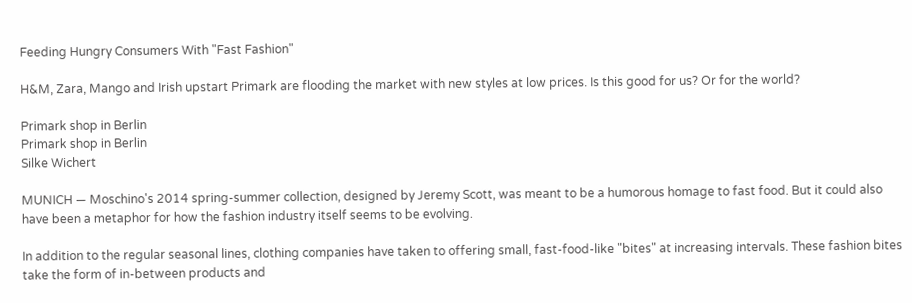Feeding Hungry Consumers With "Fast Fashion"

H&M, Zara, Mango and Irish upstart Primark are flooding the market with new styles at low prices. Is this good for us? Or for the world?

Primark shop in Berlin
Primark shop in Berlin
Silke Wichert

MUNICH — Moschino's 2014 spring-summer collection, designed by Jeremy Scott, was meant to be a humorous homage to fast food. But it could also have been a metaphor for how the fashion industry itself seems to be evolving.

In addition to the regular seasonal lines, clothing companies have taken to offering small, fast-food-like "bites" at increasing intervals. These fashion bites take the form of in-between products and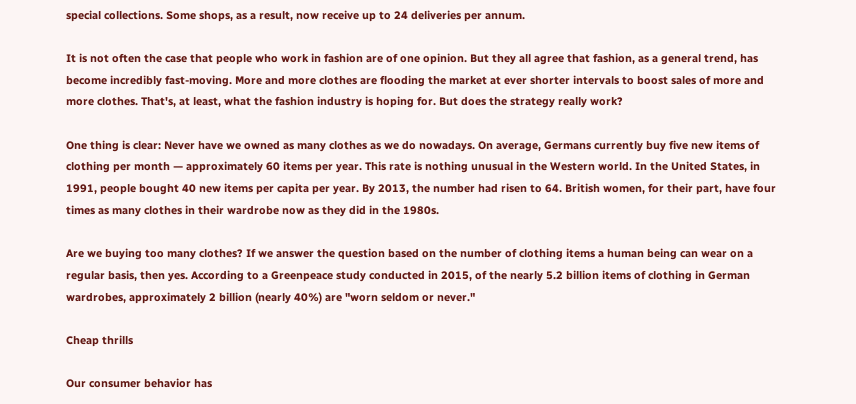special collections. Some shops, as a result, now receive up to 24 deliveries per annum.

It is not often the case that people who work in fashion are of one opinion. But they all agree that fashion, as a general trend, has become incredibly fast-moving. More and more clothes are flooding the market at ever shorter intervals to boost sales of more and more clothes. That's, at least, what the fashion industry is hoping for. But does the strategy really work?

One thing is clear: Never have we owned as many clothes as we do nowadays. On average, Germans currently buy five new items of clothing per month — approximately 60 items per year. This rate is nothing unusual in the Western world. In the United States, in 1991, people bought 40 new items per capita per year. By 2013, the number had risen to 64. British women, for their part, have four times as many clothes in their wardrobe now as they did in the 1980s.

Are we buying too many clothes? If we answer the question based on the number of clothing items a human being can wear on a regular basis, then yes. According to a Greenpeace study conducted in 2015, of the nearly 5.2 billion items of clothing in German wardrobes, approximately 2 billion (nearly 40%) are "worn seldom or never."

Cheap thrills

Our consumer behavior has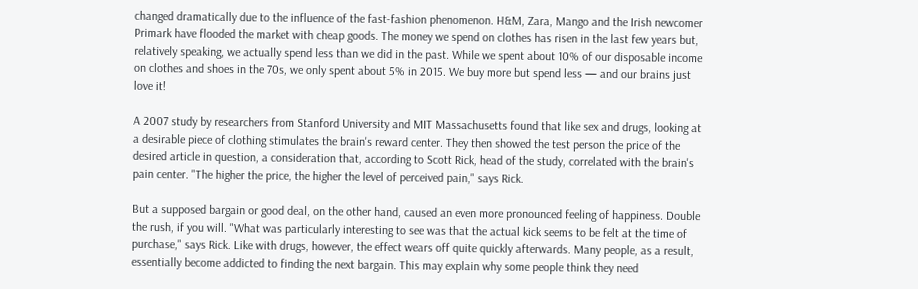changed dramatically due to the influence of the fast-fashion phenomenon. H&M, Zara, Mango and the Irish newcomer Primark have flooded the market with cheap goods. The money we spend on clothes has risen in the last few years but, relatively speaking, we actually spend less than we did in the past. While we spent about 10% of our disposable income on clothes and shoes in the 70s, we only spent about 5% in 2015. We buy more but spend less — and our brains just love it!

A 2007 study by researchers from Stanford University and MIT Massachusetts found that like sex and drugs, looking at a desirable piece of clothing stimulates the brain's reward center. They then showed the test person the price of the desired article in question, a consideration that, according to Scott Rick, head of the study, correlated with the brain's pain center. "The higher the price, the higher the level of perceived pain," says Rick.

But a supposed bargain or good deal, on the other hand, caused an even more pronounced feeling of happiness. Double the rush, if you will. "What was particularly interesting to see was that the actual kick seems to be felt at the time of purchase," says Rick. Like with drugs, however, the effect wears off quite quickly afterwards. Many people, as a result, essentially become addicted to finding the next bargain. This may explain why some people think they need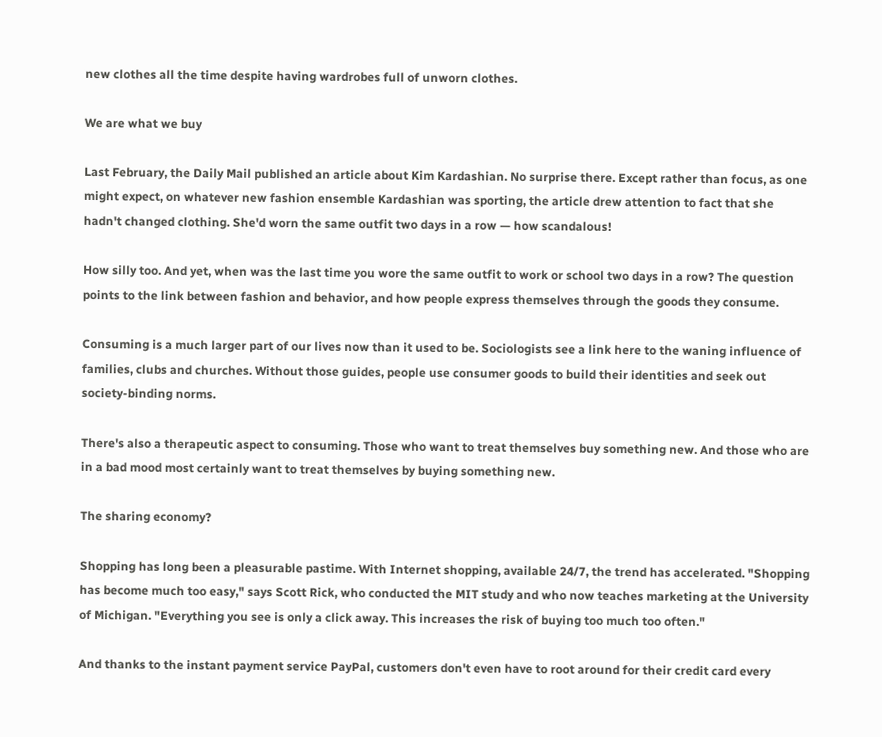new clothes all the time despite having wardrobes full of unworn clothes.

We are what we buy

Last February, the Daily Mail published an article about Kim Kardashian. No surprise there. Except rather than focus, as one might expect, on whatever new fashion ensemble Kardashian was sporting, the article drew attention to fact that she hadn't changed clothing. She'd worn the same outfit two days in a row — how scandalous!

How silly too. And yet, when was the last time you wore the same outfit to work or school two days in a row? The question points to the link between fashion and behavior, and how people express themselves through the goods they consume.

Consuming is a much larger part of our lives now than it used to be. Sociologists see a link here to the waning influence of families, clubs and churches. Without those guides, people use consumer goods to build their identities and seek out society-binding norms.

There's also a therapeutic aspect to consuming. Those who want to treat themselves buy something new. And those who are in a bad mood most certainly want to treat themselves by buying something new.

The sharing economy?

Shopping has long been a pleasurable pastime. With Internet shopping, available 24/7, the trend has accelerated. "Shopping has become much too easy," says Scott Rick, who conducted the MIT study and who now teaches marketing at the University of Michigan. "Everything you see is only a click away. This increases the risk of buying too much too often."

And thanks to the instant payment service PayPal, customers don't even have to root around for their credit card every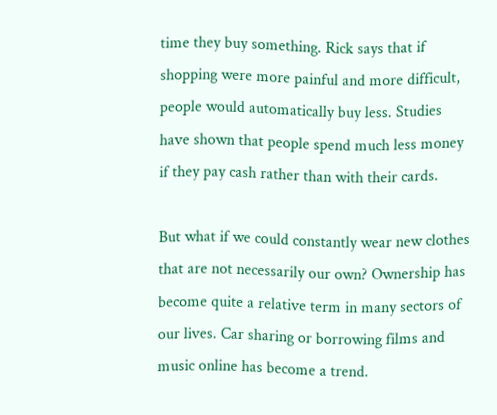time they buy something. Rick says that if shopping were more painful and more difficult, people would automatically buy less. Studies have shown that people spend much less money if they pay cash rather than with their cards.

But what if we could constantly wear new clothes that are not necessarily our own? Ownership has become quite a relative term in many sectors of our lives. Car sharing or borrowing films and music online has become a trend.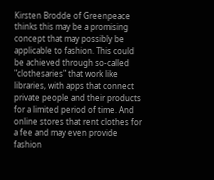Kirsten Brodde of Greenpeace thinks this may be a promising concept that may possibly be applicable to fashion. This could be achieved through so-called "clothesaries" that work like libraries, with apps that connect private people and their products for a limited period of time. And online stores that rent clothes for a fee and may even provide fashion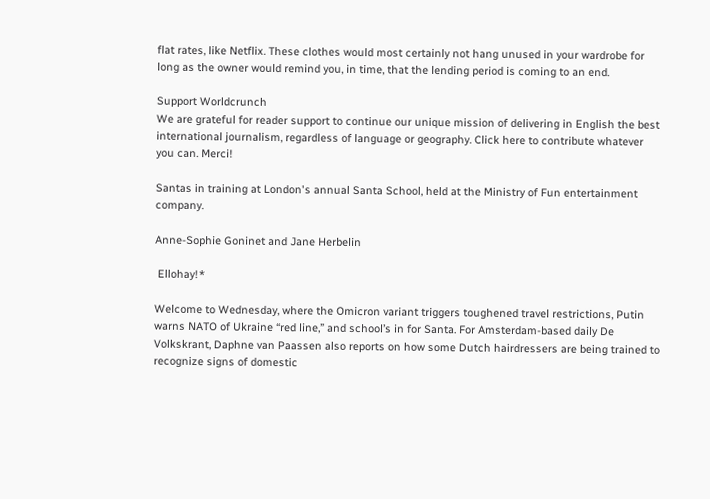flat rates, like Netflix. These clothes would most certainly not hang unused in your wardrobe for long as the owner would remind you, in time, that the lending period is coming to an end.

Support Worldcrunch
We are grateful for reader support to continue our unique mission of delivering in English the best international journalism, regardless of language or geography. Click here to contribute whatever you can. Merci!

Santas in training at London's annual Santa School, held at the Ministry of Fun entertainment company.

Anne-Sophie Goninet and Jane Herbelin

 Ellohay!*

Welcome to Wednesday, where the Omicron variant triggers toughened travel restrictions, Putin warns NATO of Ukraine “red line,” and school’s in for Santa. For Amsterdam-based daily De Volkskrant, Daphne van Paassen also reports on how some Dutch hairdressers are being trained to recognize signs of domestic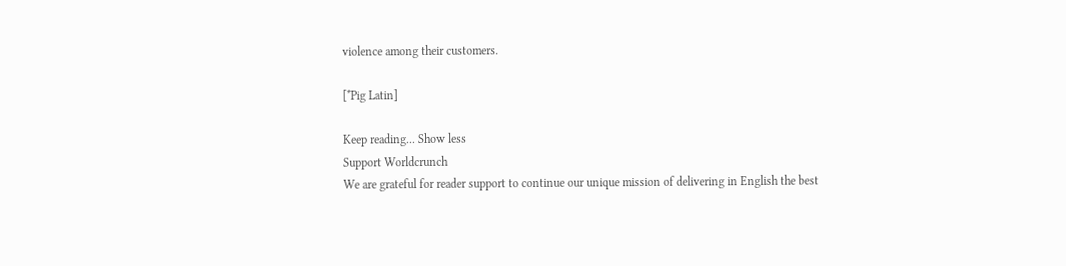violence among their customers.

[*Pig Latin]

Keep reading... Show less
Support Worldcrunch
We are grateful for reader support to continue our unique mission of delivering in English the best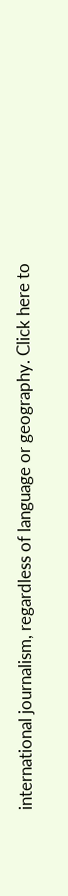international journalism, regardless of language or geography. Click here to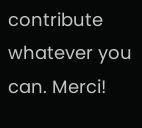contribute whatever you can. Merci!